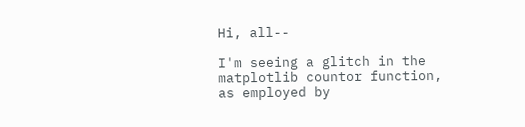Hi, all--

I'm seeing a glitch in the matplotlib countor function, as employed by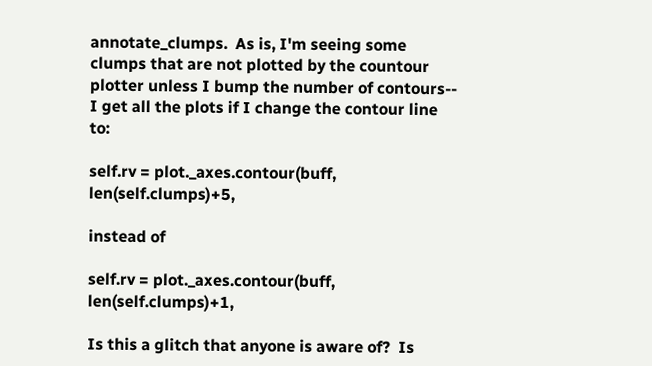annotate_clumps.  As is, I'm seeing some clumps that are not plotted by the countour plotter unless I bump the number of contours-- I get all the plots if I change the contour line to:

self.rv = plot._axes.contour(buff, len(self.clumps)+5,

instead of

self.rv = plot._axes.contour(buff, len(self.clumps)+1,

Is this a glitch that anyone is aware of?  Is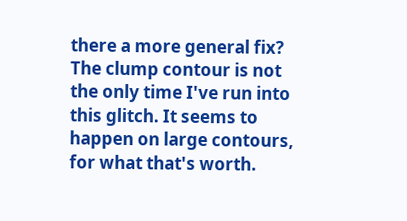there a more general fix?  The clump contour is not the only time I've run into this glitch. It seems to happen on large contours, for what that's worth.